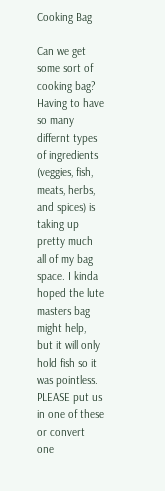Cooking Bag

Can we get some sort of cooking bag? Having to have so many differnt types of ingredients (veggies, fish, meats, herbs, and spices) is taking up pretty much all of my bag space. I kinda hoped the lute masters bag might help, but it will only hold fish so it was pointless. PLEASE put us in one of these or convert one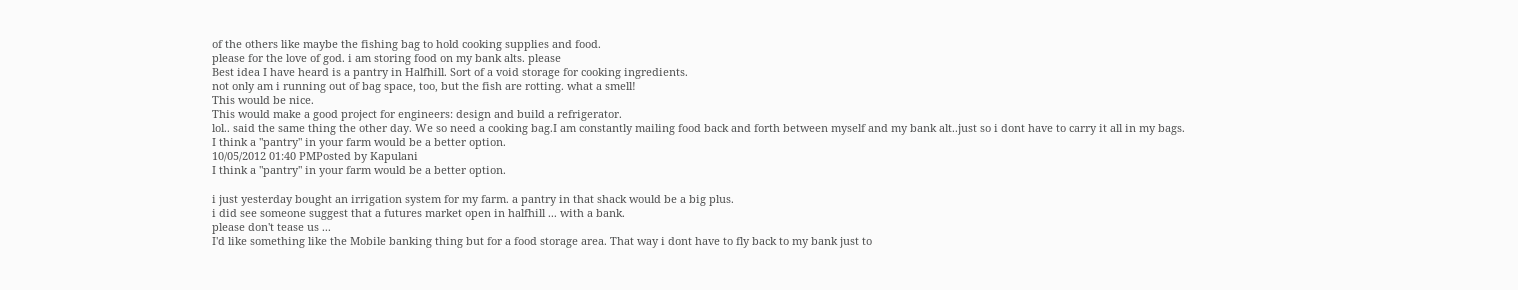of the others like maybe the fishing bag to hold cooking supplies and food.
please for the love of god. i am storing food on my bank alts. please
Best idea I have heard is a pantry in Halfhill. Sort of a void storage for cooking ingredients.
not only am i running out of bag space, too, but the fish are rotting. what a smell!
This would be nice.
This would make a good project for engineers: design and build a refrigerator.
lol.. said the same thing the other day. We so need a cooking bag.I am constantly mailing food back and forth between myself and my bank alt..just so i dont have to carry it all in my bags.
I think a "pantry" in your farm would be a better option.
10/05/2012 01:40 PMPosted by Kapulani
I think a "pantry" in your farm would be a better option.

i just yesterday bought an irrigation system for my farm. a pantry in that shack would be a big plus.
i did see someone suggest that a futures market open in halfhill ... with a bank.
please don't tease us ...
I'd like something like the Mobile banking thing but for a food storage area. That way i dont have to fly back to my bank just to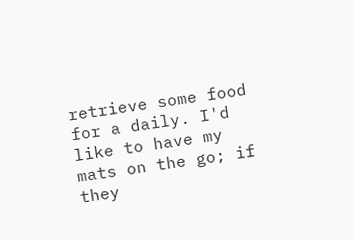retrieve some food for a daily. I'd like to have my mats on the go; if they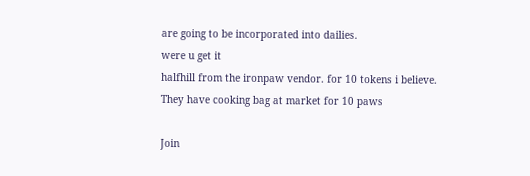are going to be incorporated into dailies.
were u get it
halfhill from the ironpaw vendor. for 10 tokens i believe.
They have cooking bag at market for 10 paws

Join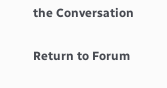the Conversation

Return to Forum